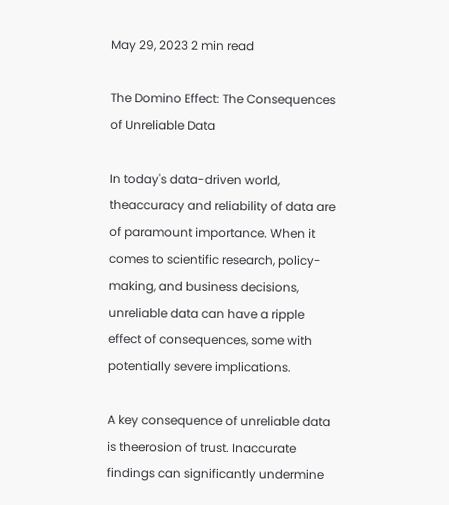May 29, 2023 2 min read

The Domino Effect: The Consequences of Unreliable Data

In today's data-driven world, theaccuracy and reliability of data are of paramount importance. When it comes to scientific research, policy-making, and business decisions, unreliable data can have a ripple effect of consequences, some with potentially severe implications.

A key consequence of unreliable data is theerosion of trust. Inaccurate findings can significantly undermine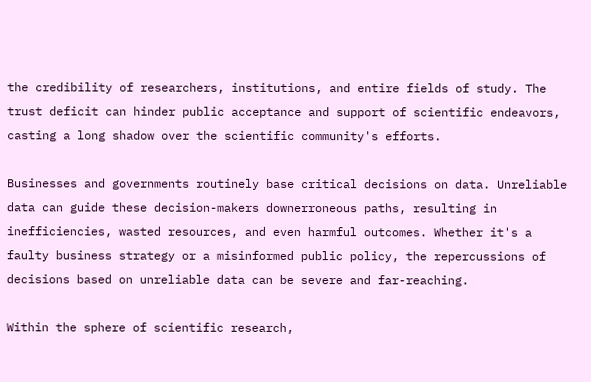the credibility of researchers, institutions, and entire fields of study. The trust deficit can hinder public acceptance and support of scientific endeavors, casting a long shadow over the scientific community's efforts.

Businesses and governments routinely base critical decisions on data. Unreliable data can guide these decision-makers downerroneous paths, resulting in inefficiencies, wasted resources, and even harmful outcomes. Whether it's a faulty business strategy or a misinformed public policy, the repercussions of decisions based on unreliable data can be severe and far-reaching.

Within the sphere of scientific research,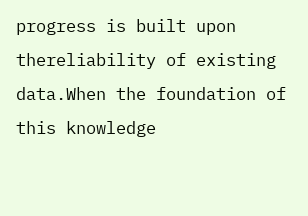progress is built upon thereliability of existing data.When the foundation of this knowledge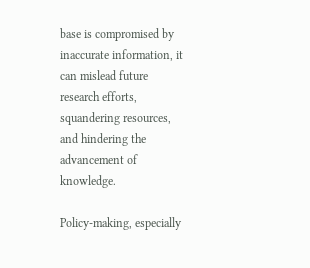base is compromised by inaccurate information, it can mislead future research efforts, squandering resources, and hindering the advancement of knowledge.

Policy-making, especially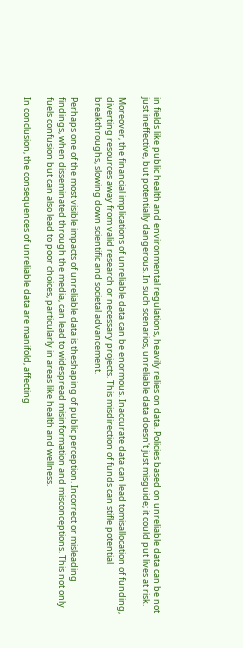in fields like public health and environmental regulations, heavily relies on data. Policies based on unreliable data can be not just ineffective, but potentially dangerous. In such scenarios, unreliable data doesn't just misguide; it could put lives at risk.

Moreover, the financial implications of unreliable data can be enormous. Inaccurate data can lead tomisallocation of funding, diverting resources away from valid research or necessary projects. This misdirection of funds can stifle potential breakthroughs, slowing down scientific and societal advancement.

Perhaps one of the most visible impacts of unreliable data is theshaping of public perception. Incorrect or misleading findings, when disseminated through the media, can lead to widespread misinformation and misconceptions. This not only fuels confusion but can also lead to poor choices, particularly in areas like health and wellness.

In conclusion, the consequences of unreliable data are manifold, affecting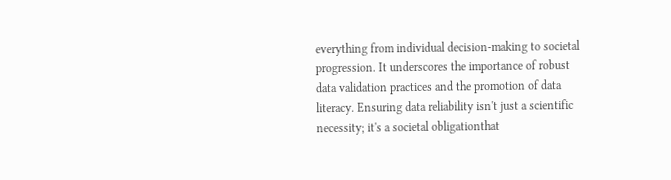everything from individual decision-making to societal progression. It underscores the importance of robust data validation practices and the promotion of data literacy. Ensuring data reliability isn't just a scientific necessity; it's a societal obligationthat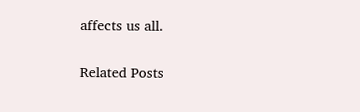affects us all.

Related Posts